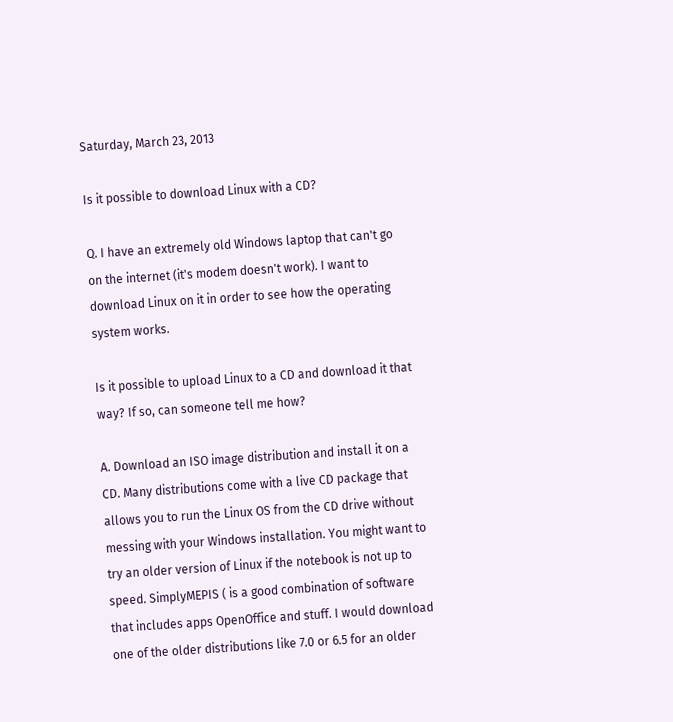Saturday, March 23, 2013

Is it possible to download Linux with a CD?

Q. I have an extremely old Windows laptop that can't go on the internet (it's modem doesn't work). I want to download Linux on it in order to see how the operating system works.

Is it possible to upload Linux to a CD and download it that way? If so, can someone tell me how?

A. Download an ISO image distribution and install it on a CD. Many distributions come with a live CD package that allows you to run the Linux OS from the CD drive without messing with your Windows installation. You might want to try an older version of Linux if the notebook is not up to speed. SimplyMEPIS ( is a good combination of software that includes apps OpenOffice and stuff. I would download one of the older distributions like 7.0 or 6.5 for an older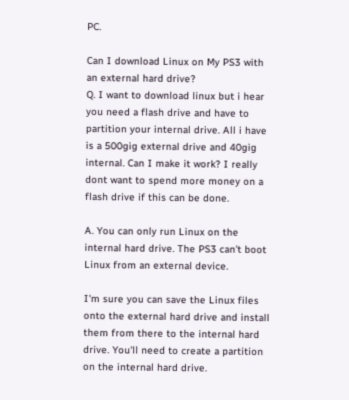PC.

Can I download Linux on My PS3 with an external hard drive?
Q. I want to download linux but i hear you need a flash drive and have to partition your internal drive. All i have is a 500gig external drive and 40gig internal. Can I make it work? I really dont want to spend more money on a flash drive if this can be done.

A. You can only run Linux on the internal hard drive. The PS3 can't boot Linux from an external device.

I'm sure you can save the Linux files onto the external hard drive and install them from there to the internal hard drive. You'll need to create a partition on the internal hard drive.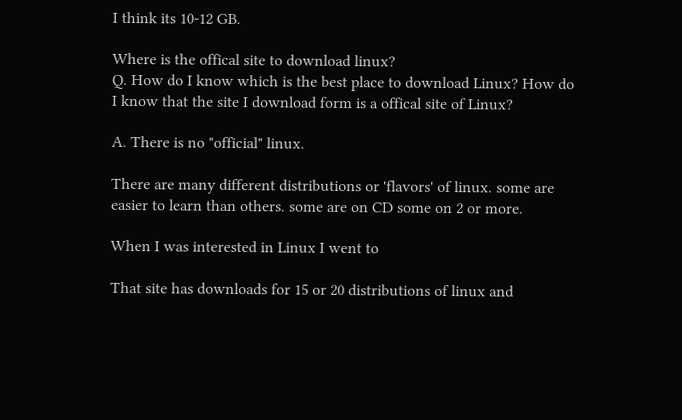I think its 10-12 GB.

Where is the offical site to download linux?
Q. How do I know which is the best place to download Linux? How do I know that the site I download form is a offical site of Linux?

A. There is no "official" linux.

There are many different distributions or 'flavors' of linux. some are easier to learn than others. some are on CD some on 2 or more.

When I was interested in Linux I went to

That site has downloads for 15 or 20 distributions of linux and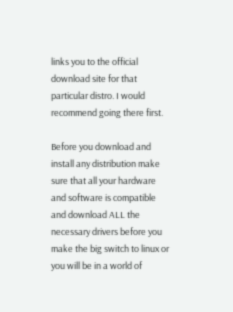links you to the official download site for that particular distro. I would recommend going there first.

Before you download and install any distribution make sure that all your hardware and software is compatible and download ALL the necessary drivers before you make the big switch to linux or you will be in a world of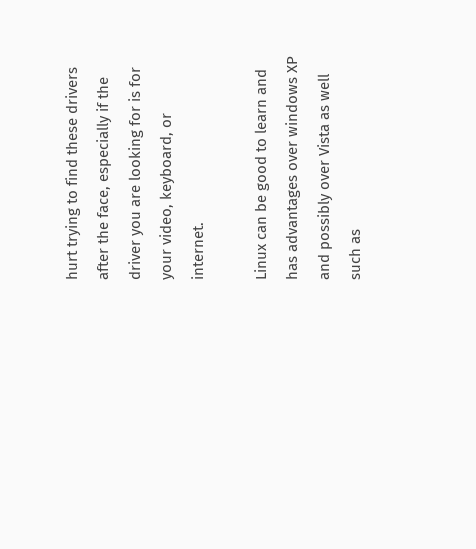hurt trying to find these drivers after the face, especially if the driver you are looking for is for your video, keyboard, or internet.

Linux can be good to learn and has advantages over windows XP and possibly over Vista as well such as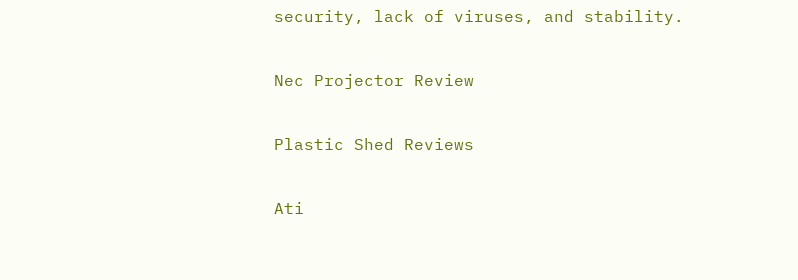security, lack of viruses, and stability.

Nec Projector Review

Plastic Shed Reviews

Ati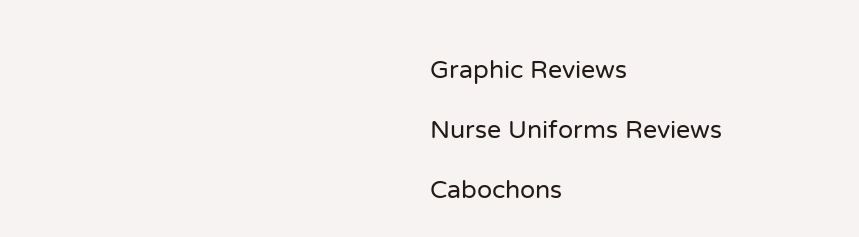Graphic Reviews

Nurse Uniforms Reviews

Cabochons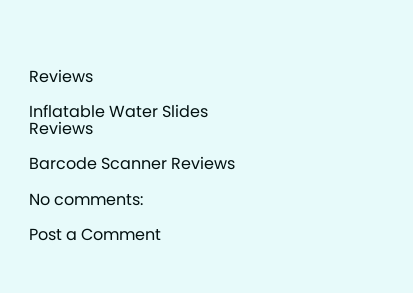Reviews

Inflatable Water Slides Reviews

Barcode Scanner Reviews

No comments:

Post a Comment